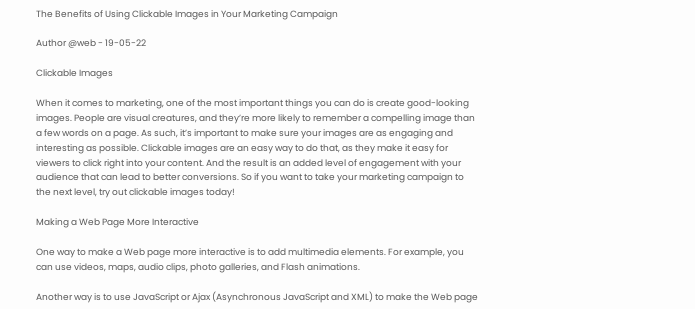The Benefits of Using Clickable Images in Your Marketing Campaign

Author @web - 19-05-22

Clickable Images

When it comes to marketing, one of the most important things you can do is create good-looking images. People are visual creatures, and they’re more likely to remember a compelling image than a few words on a page. As such, it’s important to make sure your images are as engaging and interesting as possible. Clickable images are an easy way to do that, as they make it easy for viewers to click right into your content. And the result is an added level of engagement with your audience that can lead to better conversions. So if you want to take your marketing campaign to the next level, try out clickable images today!

Making a Web Page More Interactive

One way to make a Web page more interactive is to add multimedia elements. For example, you can use videos, maps, audio clips, photo galleries, and Flash animations.

Another way is to use JavaScript or Ajax (Asynchronous JavaScript and XML) to make the Web page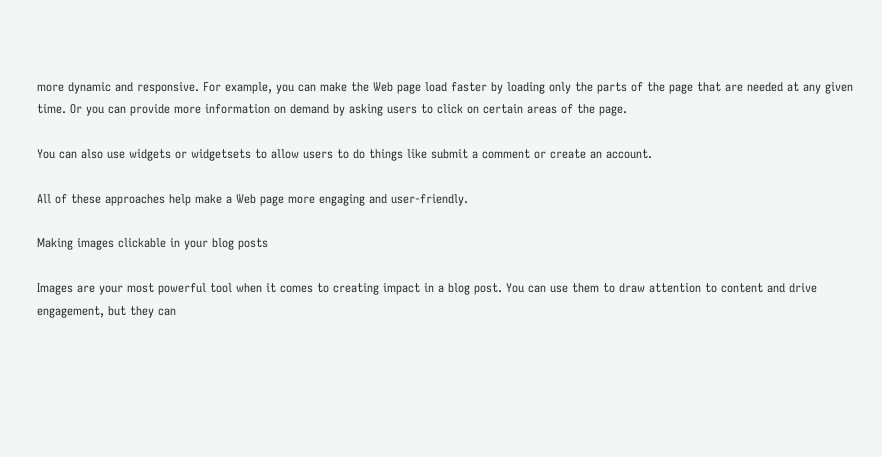more dynamic and responsive. For example, you can make the Web page load faster by loading only the parts of the page that are needed at any given time. Or you can provide more information on demand by asking users to click on certain areas of the page.

You can also use widgets or widgetsets to allow users to do things like submit a comment or create an account.

All of these approaches help make a Web page more engaging and user-friendly.

Making images clickable in your blog posts

Images are your most powerful tool when it comes to creating impact in a blog post. You can use them to draw attention to content and drive engagement, but they can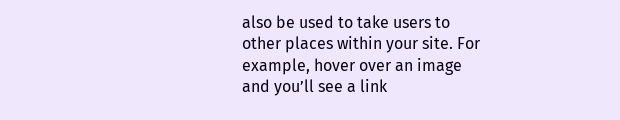also be used to take users to other places within your site. For example, hover over an image and you’ll see a link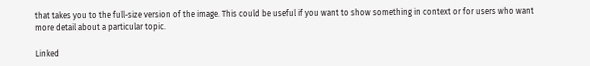that takes you to the full-size version of the image. This could be useful if you want to show something in context or for users who want more detail about a particular topic.

Linked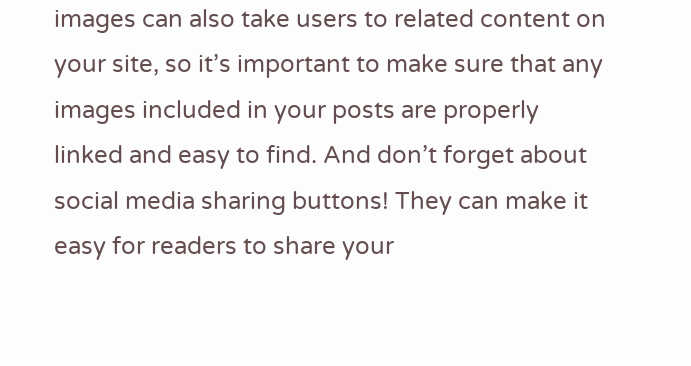images can also take users to related content on your site, so it’s important to make sure that any images included in your posts are properly linked and easy to find. And don’t forget about social media sharing buttons! They can make it easy for readers to share your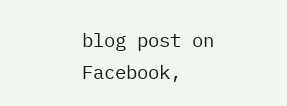blog post on Facebook,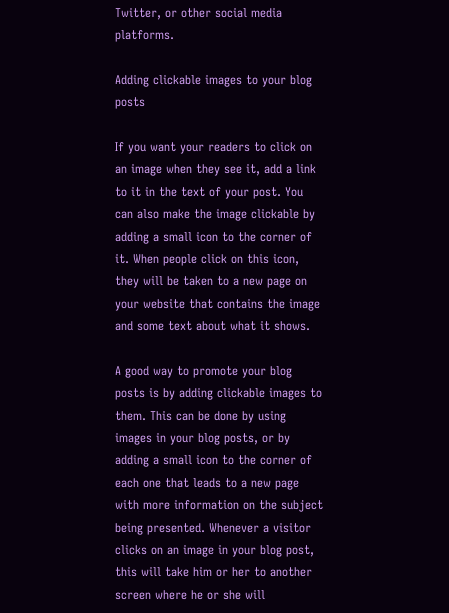Twitter, or other social media platforms.

Adding clickable images to your blog posts

If you want your readers to click on an image when they see it, add a link to it in the text of your post. You can also make the image clickable by adding a small icon to the corner of it. When people click on this icon, they will be taken to a new page on your website that contains the image and some text about what it shows.

A good way to promote your blog posts is by adding clickable images to them. This can be done by using images in your blog posts, or by adding a small icon to the corner of each one that leads to a new page with more information on the subject being presented. Whenever a visitor clicks on an image in your blog post, this will take him or her to another screen where he or she will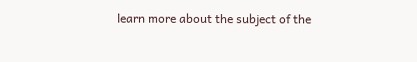learn more about the subject of the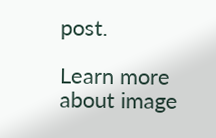post.

Learn more about image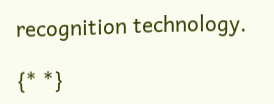recognition technology.

{* *}